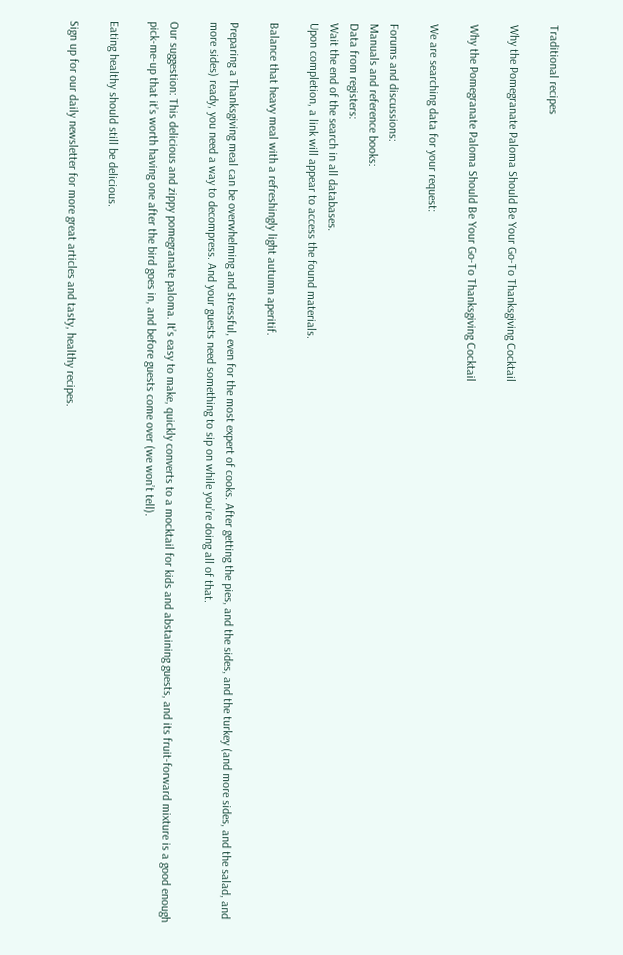Traditional recipes

Why the Pomegranate Paloma Should Be Your Go-To Thanksgiving Cocktail

Why the Pomegranate Paloma Should Be Your Go-To Thanksgiving Cocktail

We are searching data for your request:

Forums and discussions:
Manuals and reference books:
Data from registers:
Wait the end of the search in all databases.
Upon completion, a link will appear to access the found materials.

Balance that heavy meal with a refreshingly light autumn aperitif.

Preparing a Thanksgiving meal can be overwhelming and stressful, even for the most expert of cooks. After getting the pies, and the sides, and the turkey (and more sides, and the salad, and more sides) ready, you need a way to decompress. And your guests need something to sip on while you’re doing all of that.

Our suggestion: This delicious and zippy pomegranate paloma. It’s easy to make, quickly converts to a mocktail for kids and abstaining guests, and its fruit-forward mixture is a good enough pick-me-up that it’s worth having one after the bird goes in, and before guests come over (we won’t tell).

Eating healthy should still be delicious.

Sign up for our daily newsletter for more great articles and tasty, healthy recipes.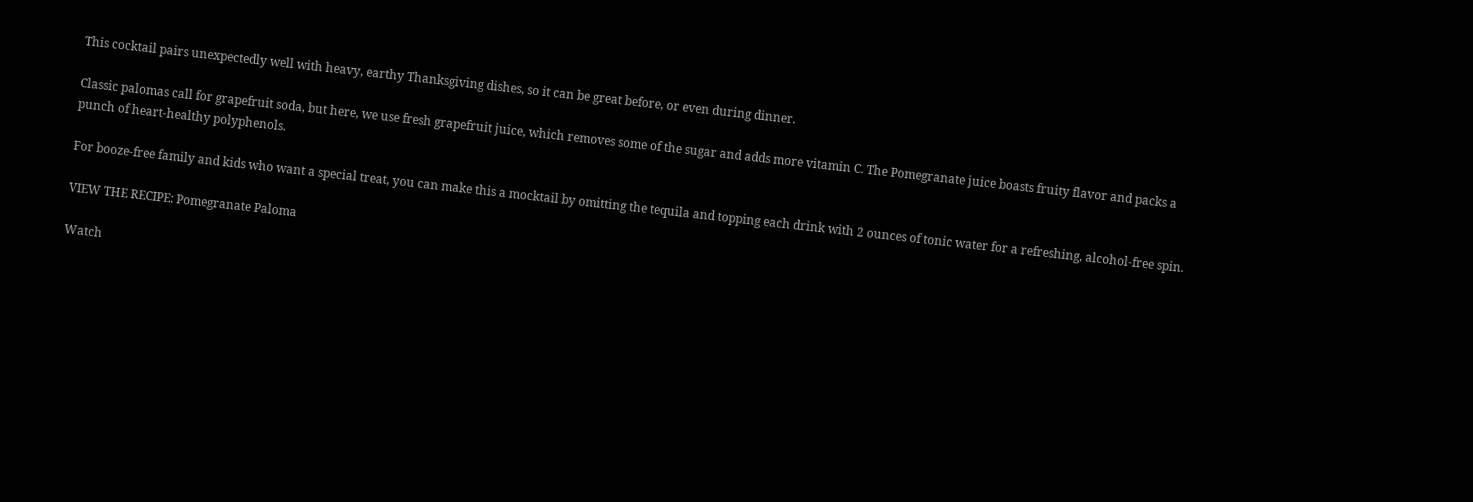This cocktail pairs unexpectedly well with heavy, earthy Thanksgiving dishes, so it can be great before, or even during dinner.

Classic palomas call for grapefruit soda, but here, we use fresh grapefruit juice, which removes some of the sugar and adds more vitamin C. The Pomegranate juice boasts fruity flavor and packs a punch of heart-healthy polyphenols.

For booze-free family and kids who want a special treat, you can make this a mocktail by omitting the tequila and topping each drink with 2 ounces of tonic water for a refreshing, alcohol-free spin.

VIEW THE RECIPE: Pomegranate Paloma

Watch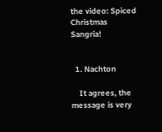the video: Spiced Christmas Sangria!


  1. Nachton

    It agrees, the message is very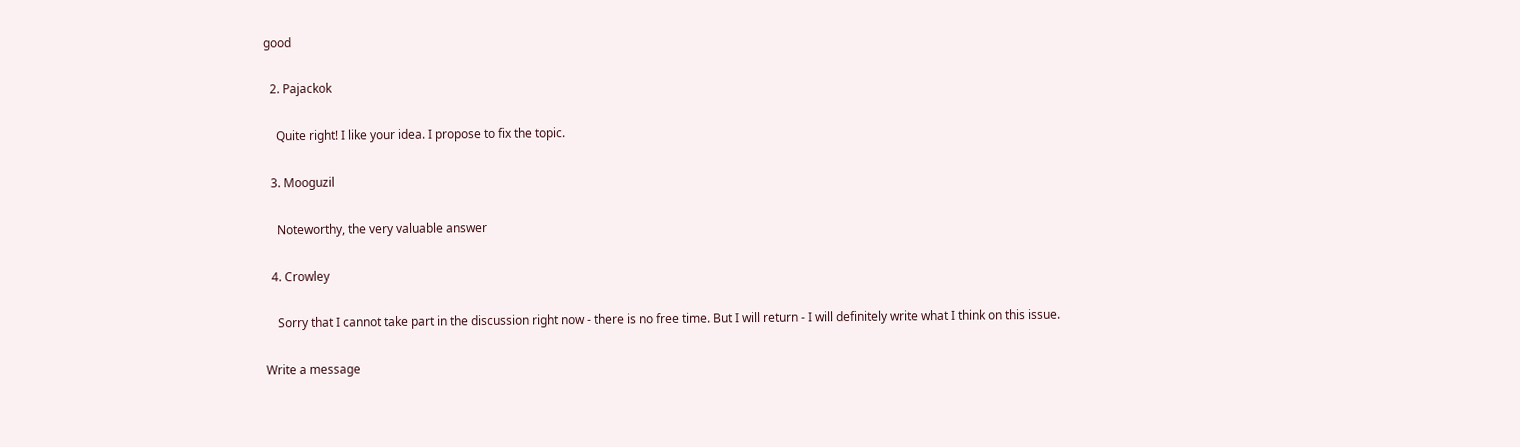good

  2. Pajackok

    Quite right! I like your idea. I propose to fix the topic.

  3. Mooguzil

    Noteworthy, the very valuable answer

  4. Crowley

    Sorry that I cannot take part in the discussion right now - there is no free time. But I will return - I will definitely write what I think on this issue.

Write a message